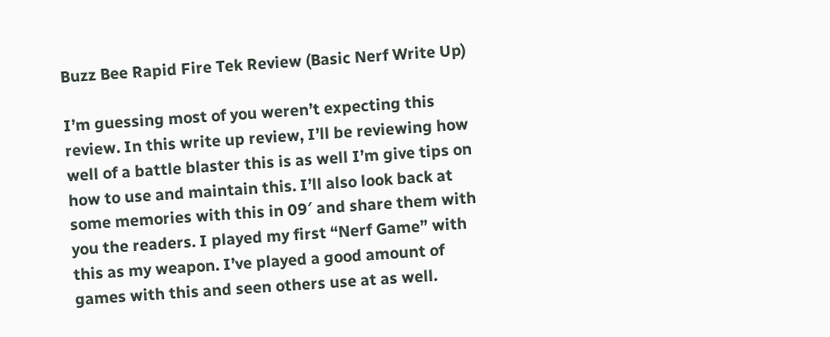Buzz Bee Rapid Fire Tek Review (Basic Nerf Write Up)

I’m guessing most of you weren’t expecting this review. In this write up review, I’ll be reviewing how well of a battle blaster this is as well I’m give tips on how to use and maintain this. I’ll also look back at some memories with this in 09′ and share them with you the readers. I played my first “Nerf Game” with this as my weapon. I’ve played a good amount of games with this and seen others use at as well.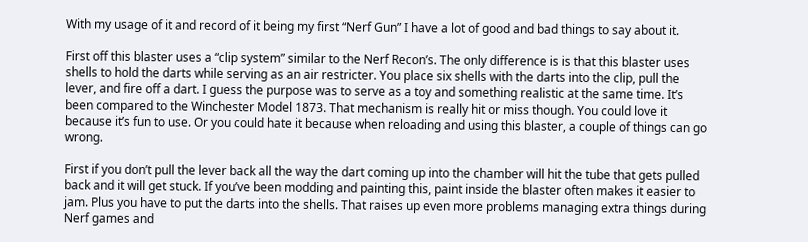With my usage of it and record of it being my first “Nerf Gun” I have a lot of good and bad things to say about it.

First off this blaster uses a “clip system” similar to the Nerf Recon’s. The only difference is is that this blaster uses shells to hold the darts while serving as an air restricter. You place six shells with the darts into the clip, pull the lever, and fire off a dart. I guess the purpose was to serve as a toy and something realistic at the same time. It’s been compared to the Winchester Model 1873. That mechanism is really hit or miss though. You could love it because it’s fun to use. Or you could hate it because when reloading and using this blaster, a couple of things can go wrong.

First if you don’t pull the lever back all the way the dart coming up into the chamber will hit the tube that gets pulled back and it will get stuck. If you’ve been modding and painting this, paint inside the blaster often makes it easier to jam. Plus you have to put the darts into the shells. That raises up even more problems managing extra things during Nerf games and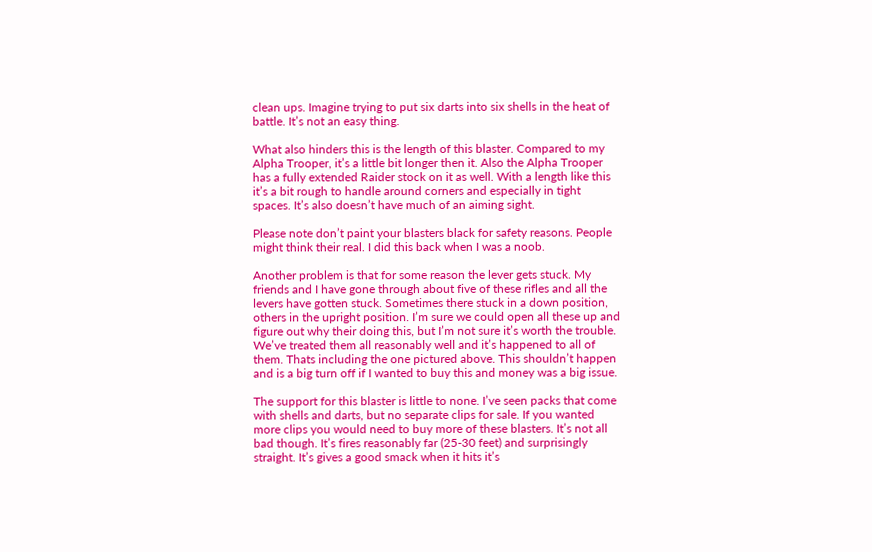clean ups. Imagine trying to put six darts into six shells in the heat of battle. It’s not an easy thing.

What also hinders this is the length of this blaster. Compared to my Alpha Trooper, it’s a little bit longer then it. Also the Alpha Trooper has a fully extended Raider stock on it as well. With a length like this it’s a bit rough to handle around corners and especially in tight spaces. It’s also doesn’t have much of an aiming sight.

Please note don’t paint your blasters black for safety reasons. People might think their real. I did this back when I was a noob.

Another problem is that for some reason the lever gets stuck. My friends and I have gone through about five of these rifles and all the levers have gotten stuck. Sometimes there stuck in a down position, others in the upright position. I’m sure we could open all these up and figure out why their doing this, but I’m not sure it’s worth the trouble. We’ve treated them all reasonably well and it’s happened to all of them. Thats including the one pictured above. This shouldn’t happen and is a big turn off if I wanted to buy this and money was a big issue.

The support for this blaster is little to none. I’ve seen packs that come with shells and darts, but no separate clips for sale. If you wanted more clips you would need to buy more of these blasters. It’s not all bad though. It’s fires reasonably far (25-30 feet) and surprisingly straight. It’s gives a good smack when it hits it’s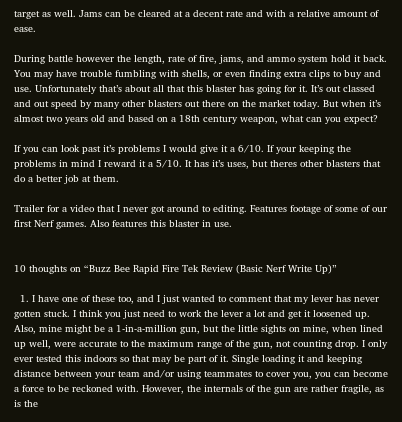target as well. Jams can be cleared at a decent rate and with a relative amount of ease.

During battle however the length, rate of fire, jams, and ammo system hold it back. You may have trouble fumbling with shells, or even finding extra clips to buy and use. Unfortunately that’s about all that this blaster has going for it. It’s out classed and out speed by many other blasters out there on the market today. But when it’s almost two years old and based on a 18th century weapon, what can you expect?

If you can look past it’s problems I would give it a 6/10. If your keeping the problems in mind I reward it a 5/10. It has it’s uses, but theres other blasters that do a better job at them.

Trailer for a video that I never got around to editing. Features footage of some of our first Nerf games. Also features this blaster in use.


10 thoughts on “Buzz Bee Rapid Fire Tek Review (Basic Nerf Write Up)”

  1. I have one of these too, and I just wanted to comment that my lever has never gotten stuck. I think you just need to work the lever a lot and get it loosened up. Also, mine might be a 1-in-a-million gun, but the little sights on mine, when lined up well, were accurate to the maximum range of the gun, not counting drop. I only ever tested this indoors so that may be part of it. Single loading it and keeping distance between your team and/or using teammates to cover you, you can become a force to be reckoned with. However, the internals of the gun are rather fragile, as is the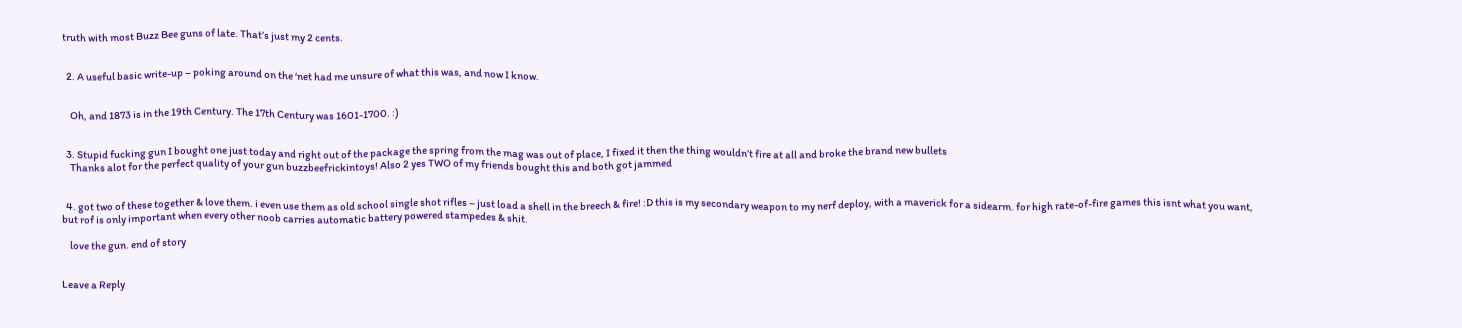truth with most Buzz Bee guns of late. That’s just my 2 cents.


  2. A useful basic write-up – poking around on the ‘net had me unsure of what this was, and now I know.


    Oh, and 1873 is in the 19th Century. The 17th Century was 1601-1700. :)


  3. Stupid fucking gun I bought one just today and right out of the package the spring from the mag was out of place, I fixed it then the thing wouldn’t fire at all and broke the brand new bullets
    Thanks alot for the perfect quality of your gun buzzbeefrickintoys! Also 2 yes TWO of my friends bought this and both got jammed


  4. got two of these together & love them. i even use them as old school single shot rifles – just load a shell in the breech & fire! :D this is my secondary weapon to my nerf deploy, with a maverick for a sidearm. for high rate-of-fire games this isnt what you want, but rof is only important when every other noob carries automatic battery powered stampedes & shit.

    love the gun. end of story


Leave a Reply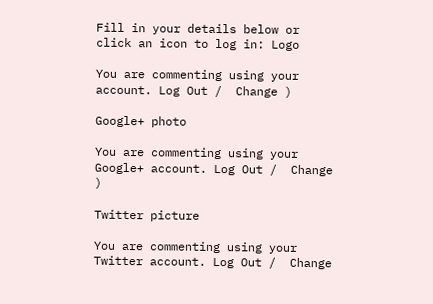Fill in your details below or click an icon to log in: Logo

You are commenting using your account. Log Out /  Change )

Google+ photo

You are commenting using your Google+ account. Log Out /  Change )

Twitter picture

You are commenting using your Twitter account. Log Out /  Change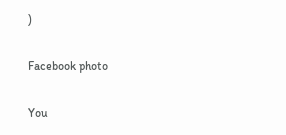)

Facebook photo

You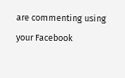are commenting using your Facebook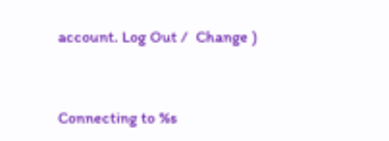account. Log Out /  Change )


Connecting to %s